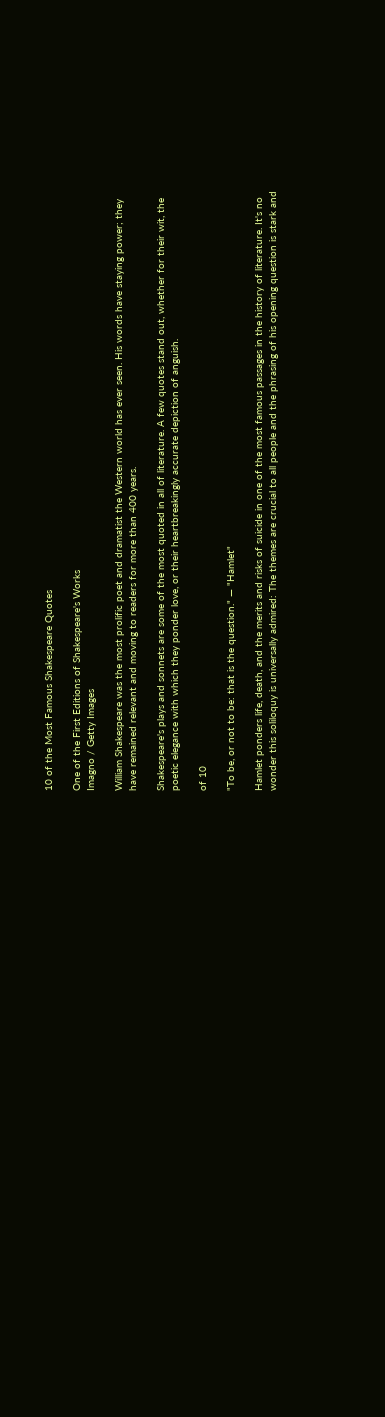10 of the Most Famous Shakespeare Quotes

One of the First Editions of Shakespeare's Works
Imagno / Getty Images

William Shakespeare was the most prolific poet and dramatist the Western world has ever seen. His words have staying power; they have remained relevant and moving to readers for more than 400 years.

Shakespeare's plays and sonnets are some of the most quoted in all of literature. A few quotes stand out, whether for their wit, the poetic elegance with which they ponder love, or their heartbreakingly accurate depiction of anguish.

of 10

"To be, or not to be: that is the question." — "Hamlet"

Hamlet ponders life, death, and the merits and risks of suicide in one of the most famous passages in the history of literature. It's no wonder this soliloquy is universally admired: The themes are crucial to all people and the phrasing of his opening question is stark and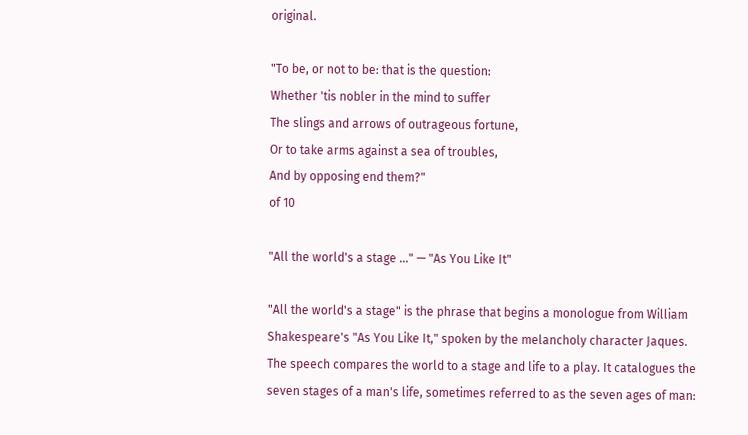original.

"To be, or not to be: that is the question:
Whether 'tis nobler in the mind to suffer
The slings and arrows of outrageous fortune,
Or to take arms against a sea of troubles,
And by opposing end them?"
of 10

"All the world's a stage ..." — "As You Like It"

"All the world's a stage" is the phrase that begins a monologue from William Shakespeare's "As You Like It," spoken by the melancholy character Jaques. The speech compares the world to a stage and life to a play. It catalogues the seven stages of a man's life, sometimes referred to as the seven ages of man: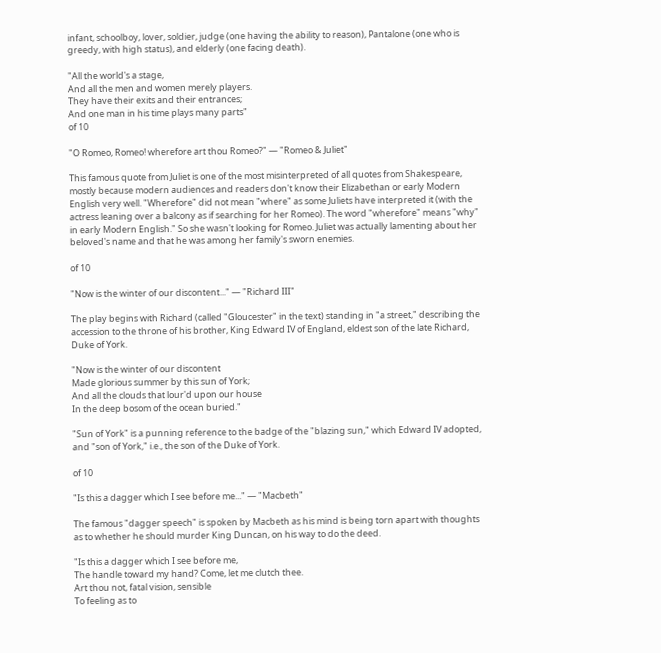infant, schoolboy, lover, soldier, judge (one having the ability to reason), Pantalone (one who is greedy, with high status), and elderly (one facing death).

"All the world's a stage,
And all the men and women merely players.
They have their exits and their entrances;
And one man in his time plays many parts"
of 10

"O Romeo, Romeo! wherefore art thou Romeo?" — "Romeo & Juliet"

This famous quote from Juliet is one of the most misinterpreted of all quotes from Shakespeare, mostly because modern audiences and readers don't know their Elizabethan or early Modern English very well. "Wherefore" did not mean "where" as some Juliets have interpreted it (with the actress leaning over a balcony as if searching for her Romeo). The word "wherefore" means "why" in early Modern English." So she wasn't looking for Romeo. Juliet was actually lamenting about her beloved's name and that he was among her family's sworn enemies.

of 10

"Now is the winter of our discontent..." — "Richard III"

The play begins with Richard (called "Gloucester" in the text) standing in "a street," describing the accession to the throne of his brother, King Edward IV of England, eldest son of the late Richard, Duke of York.

"Now is the winter of our discontent
Made glorious summer by this sun of York;
And all the clouds that lour'd upon our house
In the deep bosom of the ocean buried."

"Sun of York" is a punning reference to the badge of the "blazing sun," which Edward IV adopted, and "son of York," i.e., the son of the Duke of York.

of 10

"Is this a dagger which I see before me..." — "Macbeth"

The famous "dagger speech" is spoken by Macbeth as his mind is being torn apart with thoughts as to whether he should murder King Duncan, on his way to do the deed.

"Is this a dagger which I see before me,
The handle toward my hand? Come, let me clutch thee.
Art thou not, fatal vision, sensible
To feeling as to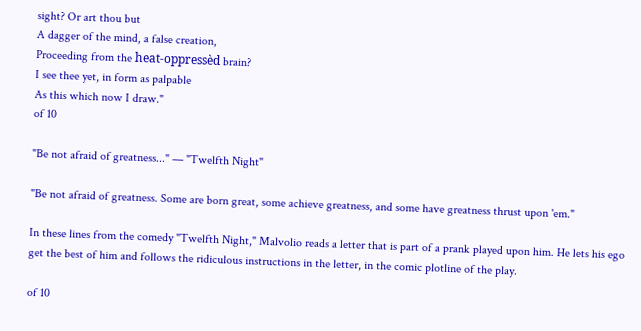sight? Or art thou but
A dagger of the mind, a false creation,
Proceeding from the heat-oppressèd brain?
I see thee yet, in form as palpable
As this which now I draw."
of 10

"Be not afraid of greatness..." — "Twelfth Night"

"Be not afraid of greatness. Some are born great, some achieve greatness, and some have greatness thrust upon 'em."

In these lines from the comedy "Twelfth Night," Malvolio reads a letter that is part of a prank played upon him. He lets his ego get the best of him and follows the ridiculous instructions in the letter, in the comic plotline of the play.

of 10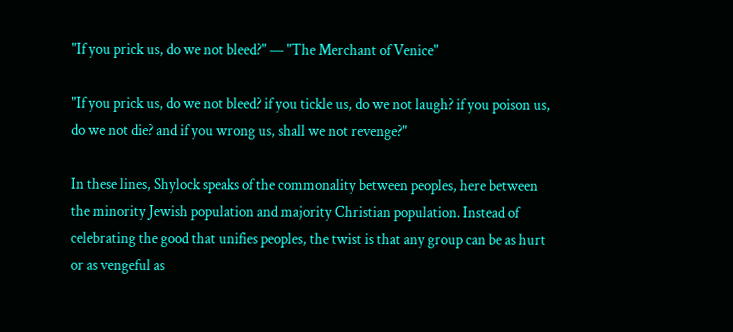"If you prick us, do we not bleed?" — "The Merchant of Venice"

"If you prick us, do we not bleed? if you tickle us, do we not laugh? if you poison us, do we not die? and if you wrong us, shall we not revenge?"

In these lines, Shylock speaks of the commonality between peoples, here between the minority Jewish population and majority Christian population. Instead of celebrating the good that unifies peoples, the twist is that any group can be as hurt or as vengeful as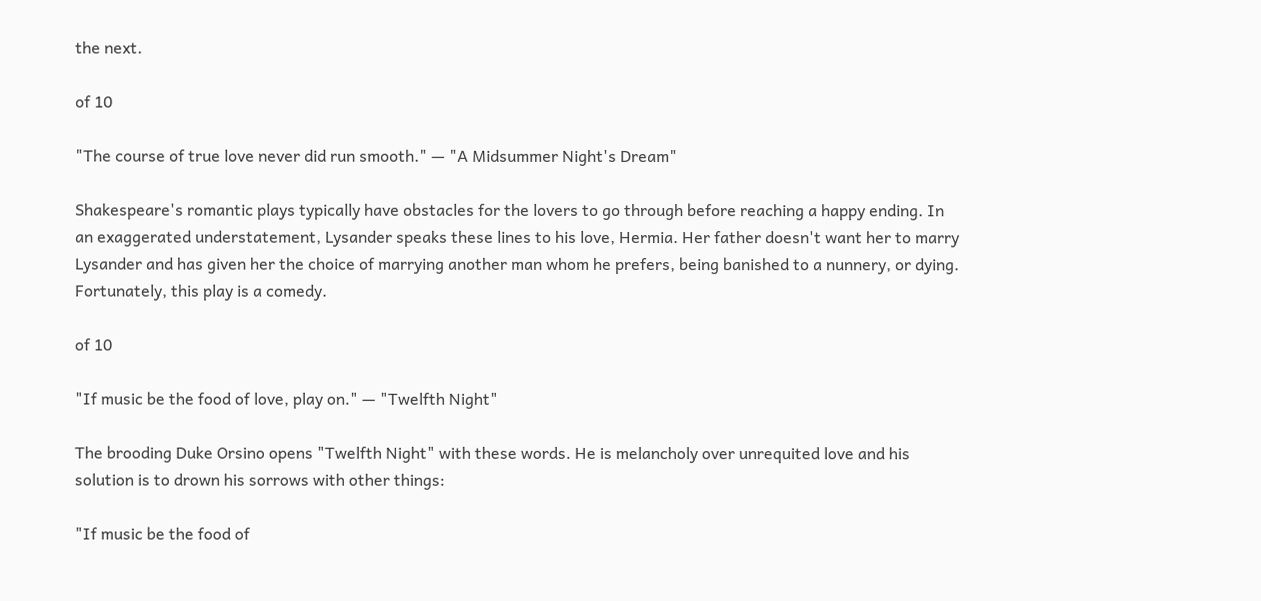the next.

of 10

"The course of true love never did run smooth." — "A Midsummer Night's Dream"

Shakespeare's romantic plays typically have obstacles for the lovers to go through before reaching a happy ending. In an exaggerated understatement, Lysander speaks these lines to his love, Hermia. Her father doesn't want her to marry Lysander and has given her the choice of marrying another man whom he prefers, being banished to a nunnery, or dying. Fortunately, this play is a comedy.

of 10

"If music be the food of love, play on." — "Twelfth Night"

The brooding Duke Orsino opens "Twelfth Night" with these words. He is melancholy over unrequited love and his solution is to drown his sorrows with other things:

"If music be the food of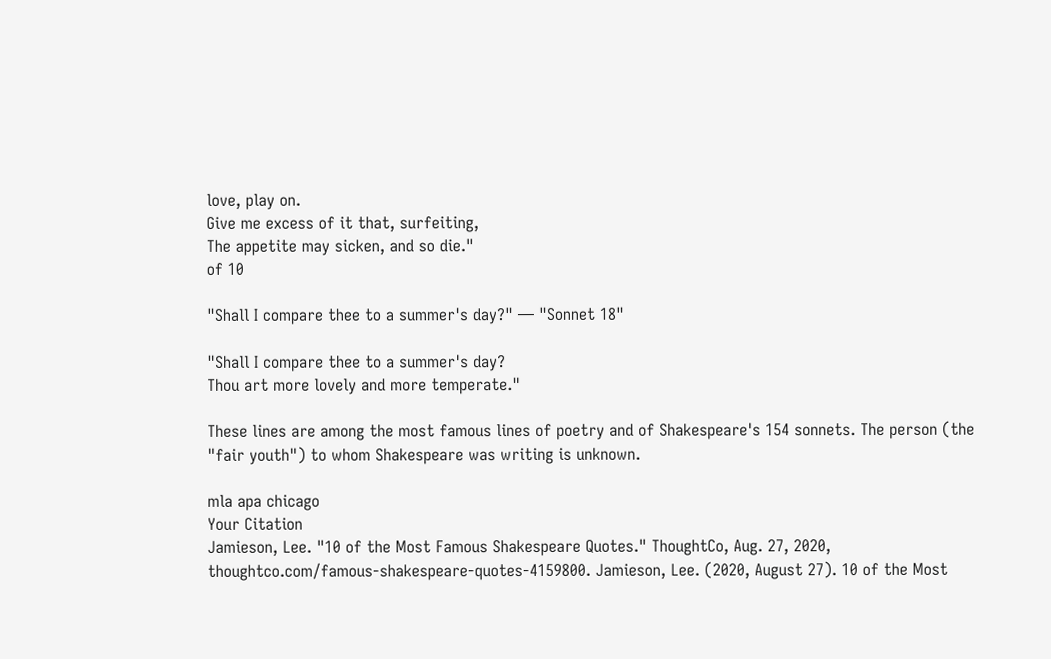love, play on.
Give me excess of it that, surfeiting,
The appetite may sicken, and so die."
of 10

"Shall I compare thee to a summer's day?" — "Sonnet 18"

"Shall I compare thee to a summer's day?
Thou art more lovely and more temperate."

These lines are among the most famous lines of poetry and of Shakespeare's 154 sonnets. The person (the "fair youth") to whom Shakespeare was writing is unknown.

mla apa chicago
Your Citation
Jamieson, Lee. "10 of the Most Famous Shakespeare Quotes." ThoughtCo, Aug. 27, 2020, thoughtco.com/famous-shakespeare-quotes-4159800. Jamieson, Lee. (2020, August 27). 10 of the Most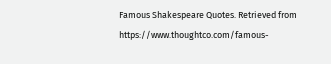Famous Shakespeare Quotes. Retrieved from https://www.thoughtco.com/famous-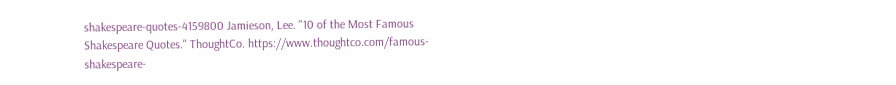shakespeare-quotes-4159800 Jamieson, Lee. "10 of the Most Famous Shakespeare Quotes." ThoughtCo. https://www.thoughtco.com/famous-shakespeare-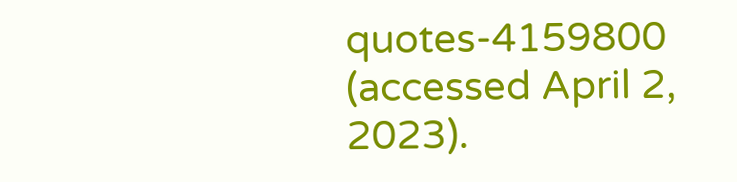quotes-4159800 (accessed April 2, 2023).